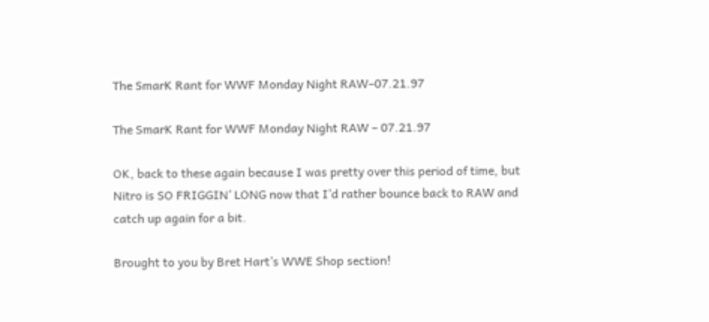The SmarK Rant for WWF Monday Night RAW–07.21.97

The SmarK Rant for WWF Monday Night RAW – 07.21.97

OK, back to these again because I was pretty over this period of time, but Nitro is SO FRIGGIN’ LONG now that I’d rather bounce back to RAW and catch up again for a bit.

Brought to you by Bret Hart’s WWE Shop section!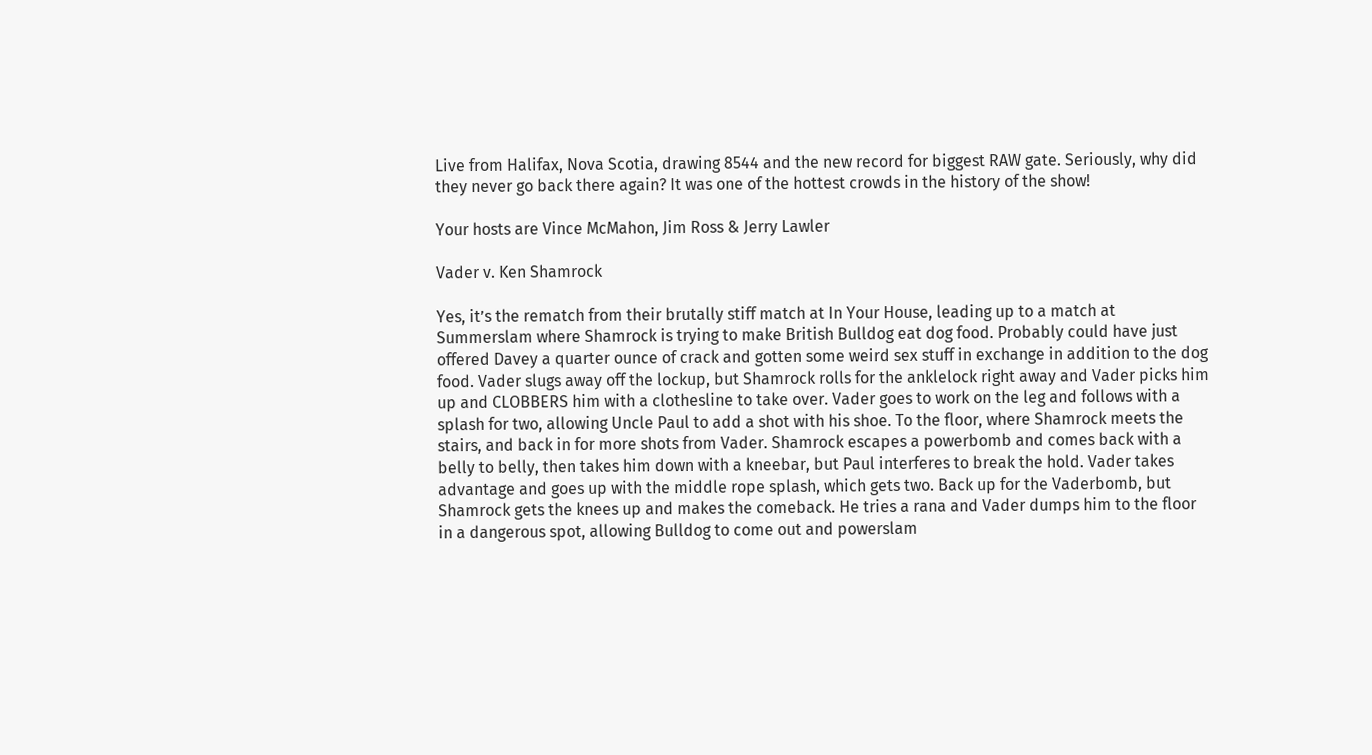Live from Halifax, Nova Scotia, drawing 8544 and the new record for biggest RAW gate. Seriously, why did they never go back there again? It was one of the hottest crowds in the history of the show!

Your hosts are Vince McMahon, Jim Ross & Jerry Lawler

Vader v. Ken Shamrock

Yes, it’s the rematch from their brutally stiff match at In Your House, leading up to a match at Summerslam where Shamrock is trying to make British Bulldog eat dog food. Probably could have just offered Davey a quarter ounce of crack and gotten some weird sex stuff in exchange in addition to the dog food. Vader slugs away off the lockup, but Shamrock rolls for the anklelock right away and Vader picks him up and CLOBBERS him with a clothesline to take over. Vader goes to work on the leg and follows with a splash for two, allowing Uncle Paul to add a shot with his shoe. To the floor, where Shamrock meets the stairs, and back in for more shots from Vader. Shamrock escapes a powerbomb and comes back with a belly to belly, then takes him down with a kneebar, but Paul interferes to break the hold. Vader takes advantage and goes up with the middle rope splash, which gets two. Back up for the Vaderbomb, but Shamrock gets the knees up and makes the comeback. He tries a rana and Vader dumps him to the floor in a dangerous spot, allowing Bulldog to come out and powerslam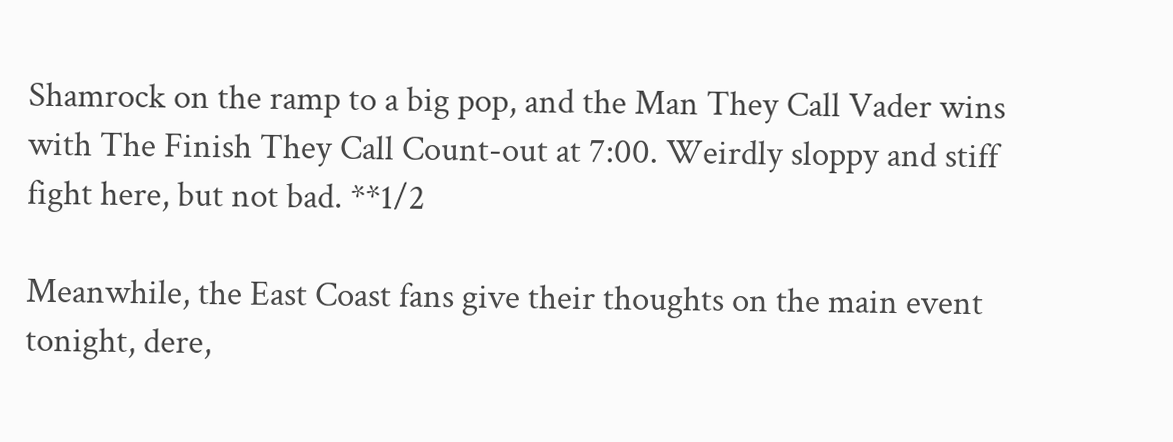Shamrock on the ramp to a big pop, and the Man They Call Vader wins with The Finish They Call Count-out at 7:00. Weirdly sloppy and stiff fight here, but not bad. **1/2

Meanwhile, the East Coast fans give their thoughts on the main event tonight, dere,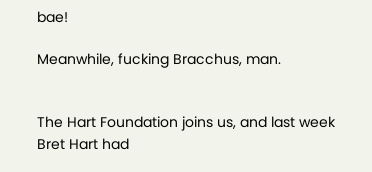bae!

Meanwhile, fucking Bracchus, man.


The Hart Foundation joins us, and last week Bret Hart had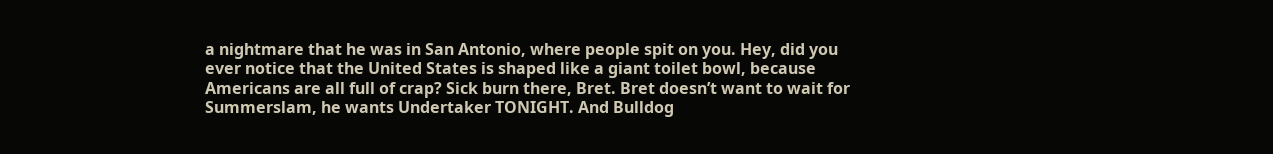a nightmare that he was in San Antonio, where people spit on you. Hey, did you ever notice that the United States is shaped like a giant toilet bowl, because Americans are all full of crap? Sick burn there, Bret. Bret doesn’t want to wait for Summerslam, he wants Undertaker TONIGHT. And Bulldog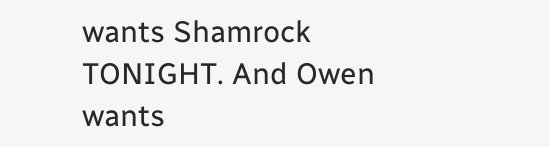wants Shamrock TONIGHT. And Owen wants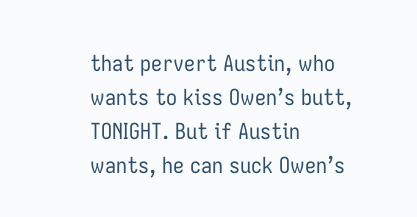that pervert Austin, who wants to kiss Owen’s butt, TONIGHT. But if Austin wants, he can suck Owen’s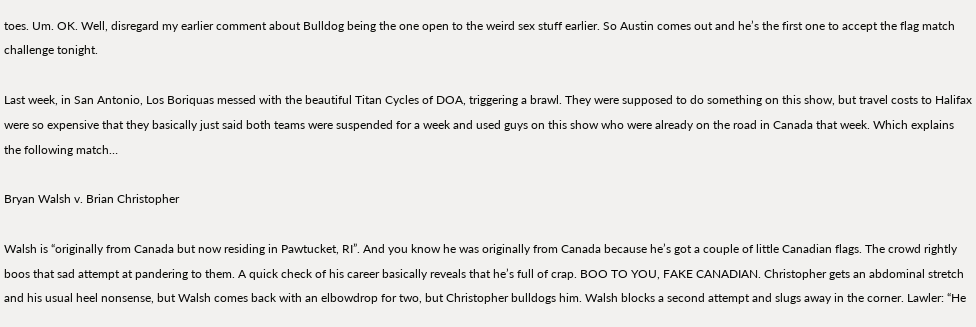toes. Um. OK. Well, disregard my earlier comment about Bulldog being the one open to the weird sex stuff earlier. So Austin comes out and he’s the first one to accept the flag match challenge tonight.

Last week, in San Antonio, Los Boriquas messed with the beautiful Titan Cycles of DOA, triggering a brawl. They were supposed to do something on this show, but travel costs to Halifax were so expensive that they basically just said both teams were suspended for a week and used guys on this show who were already on the road in Canada that week. Which explains the following match…

Bryan Walsh v. Brian Christopher

Walsh is “originally from Canada but now residing in Pawtucket, RI”. And you know he was originally from Canada because he’s got a couple of little Canadian flags. The crowd rightly boos that sad attempt at pandering to them. A quick check of his career basically reveals that he’s full of crap. BOO TO YOU, FAKE CANADIAN. Christopher gets an abdominal stretch and his usual heel nonsense, but Walsh comes back with an elbowdrop for two, but Christopher bulldogs him. Walsh blocks a second attempt and slugs away in the corner. Lawler: “He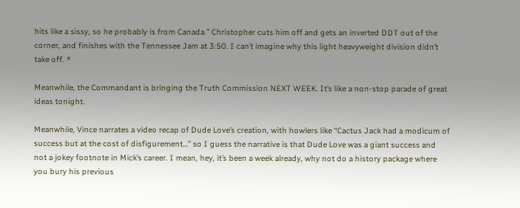hits like a sissy, so he probably is from Canada.” Christopher cuts him off and gets an inverted DDT out of the corner, and finishes with the Tennessee Jam at 3:50. I can’t imagine why this light heavyweight division didn’t take off. *

Meanwhile, the Commandant is bringing the Truth Commission NEXT WEEK. It’s like a non-stop parade of great ideas tonight.

Meanwhile, Vince narrates a video recap of Dude Love’s creation, with howlers like “Cactus Jack had a modicum of success but at the cost of disfigurement…” so I guess the narrative is that Dude Love was a giant success and not a jokey footnote in Mick’s career. I mean, hey, it’s been a week already, why not do a history package where you bury his previous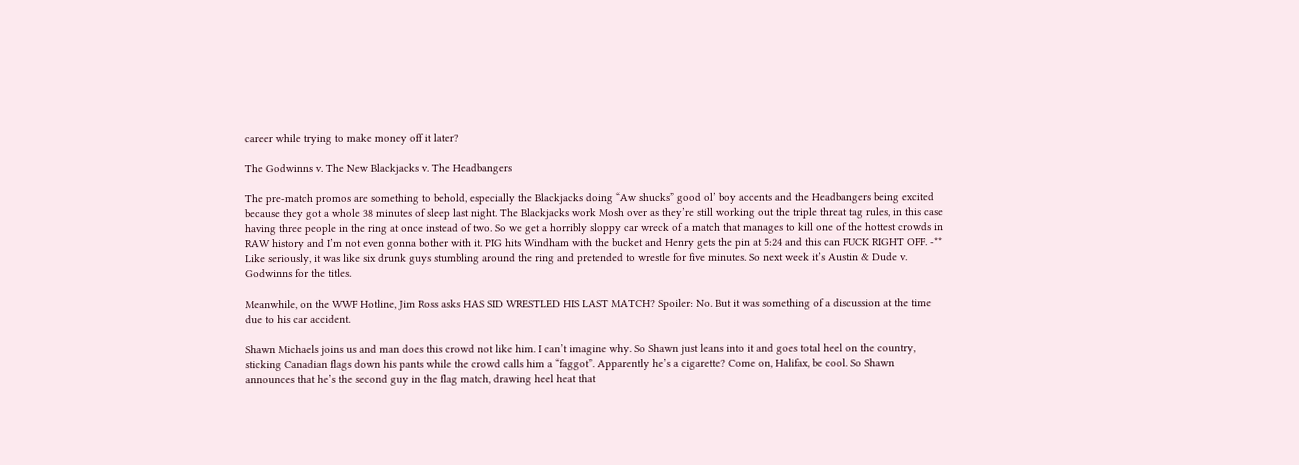career while trying to make money off it later?

The Godwinns v. The New Blackjacks v. The Headbangers

The pre-match promos are something to behold, especially the Blackjacks doing “Aw shucks” good ol’ boy accents and the Headbangers being excited because they got a whole 38 minutes of sleep last night. The Blackjacks work Mosh over as they’re still working out the triple threat tag rules, in this case having three people in the ring at once instead of two. So we get a horribly sloppy car wreck of a match that manages to kill one of the hottest crowds in RAW history and I’m not even gonna bother with it. PIG hits Windham with the bucket and Henry gets the pin at 5:24 and this can FUCK RIGHT OFF. -** Like seriously, it was like six drunk guys stumbling around the ring and pretended to wrestle for five minutes. So next week it’s Austin & Dude v. Godwinns for the titles.

Meanwhile, on the WWF Hotline, Jim Ross asks HAS SID WRESTLED HIS LAST MATCH? Spoiler: No. But it was something of a discussion at the time due to his car accident.

Shawn Michaels joins us and man does this crowd not like him. I can’t imagine why. So Shawn just leans into it and goes total heel on the country, sticking Canadian flags down his pants while the crowd calls him a “faggot”. Apparently he’s a cigarette? Come on, Halifax, be cool. So Shawn announces that he’s the second guy in the flag match, drawing heel heat that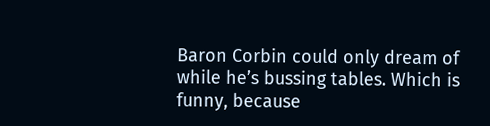Baron Corbin could only dream of while he’s bussing tables. Which is funny, because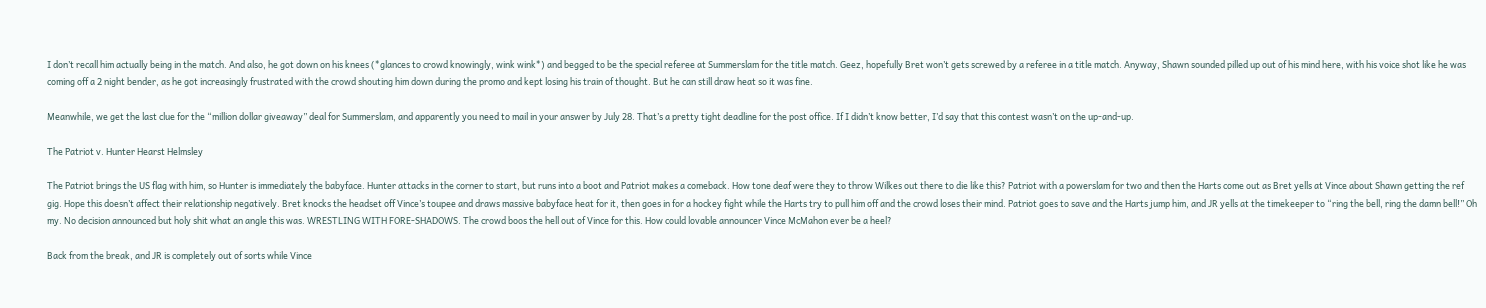I don’t recall him actually being in the match. And also, he got down on his knees (*glances to crowd knowingly, wink wink*) and begged to be the special referee at Summerslam for the title match. Geez, hopefully Bret won’t gets screwed by a referee in a title match. Anyway, Shawn sounded pilled up out of his mind here, with his voice shot like he was coming off a 2 night bender, as he got increasingly frustrated with the crowd shouting him down during the promo and kept losing his train of thought. But he can still draw heat so it was fine.

Meanwhile, we get the last clue for the “million dollar giveaway” deal for Summerslam, and apparently you need to mail in your answer by July 28. That’s a pretty tight deadline for the post office. If I didn’t know better, I’d say that this contest wasn’t on the up-and-up.

The Patriot v. Hunter Hearst Helmsley

The Patriot brings the US flag with him, so Hunter is immediately the babyface. Hunter attacks in the corner to start, but runs into a boot and Patriot makes a comeback. How tone deaf were they to throw Wilkes out there to die like this? Patriot with a powerslam for two and then the Harts come out as Bret yells at Vince about Shawn getting the ref gig. Hope this doesn’t affect their relationship negatively. Bret knocks the headset off Vince’s toupee and draws massive babyface heat for it, then goes in for a hockey fight while the Harts try to pull him off and the crowd loses their mind. Patriot goes to save and the Harts jump him, and JR yells at the timekeeper to “ring the bell, ring the damn bell!” Oh my. No decision announced but holy shit what an angle this was. WRESTLING WITH FORE-SHADOWS. The crowd boos the hell out of Vince for this. How could lovable announcer Vince McMahon ever be a heel?

Back from the break, and JR is completely out of sorts while Vince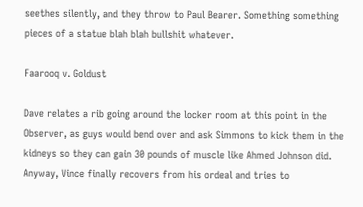seethes silently, and they throw to Paul Bearer. Something something pieces of a statue blah blah bullshit whatever.

Faarooq v. Goldust

Dave relates a rib going around the locker room at this point in the Observer, as guys would bend over and ask Simmons to kick them in the kidneys so they can gain 30 pounds of muscle like Ahmed Johnson did. Anyway, Vince finally recovers from his ordeal and tries to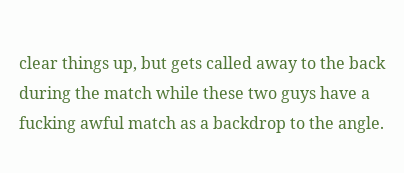clear things up, but gets called away to the back during the match while these two guys have a fucking awful match as a backdrop to the angle.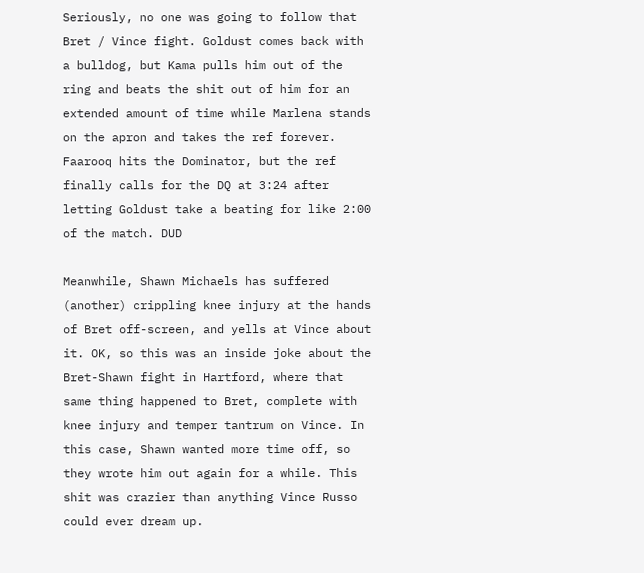Seriously, no one was going to follow that Bret / Vince fight. Goldust comes back with a bulldog, but Kama pulls him out of the ring and beats the shit out of him for an extended amount of time while Marlena stands on the apron and takes the ref forever. Faarooq hits the Dominator, but the ref finally calls for the DQ at 3:24 after letting Goldust take a beating for like 2:00 of the match. DUD

Meanwhile, Shawn Michaels has suffered (another) crippling knee injury at the hands of Bret off-screen, and yells at Vince about it. OK, so this was an inside joke about the Bret-Shawn fight in Hartford, where that same thing happened to Bret, complete with knee injury and temper tantrum on Vince. In this case, Shawn wanted more time off, so they wrote him out again for a while. This shit was crazier than anything Vince Russo could ever dream up.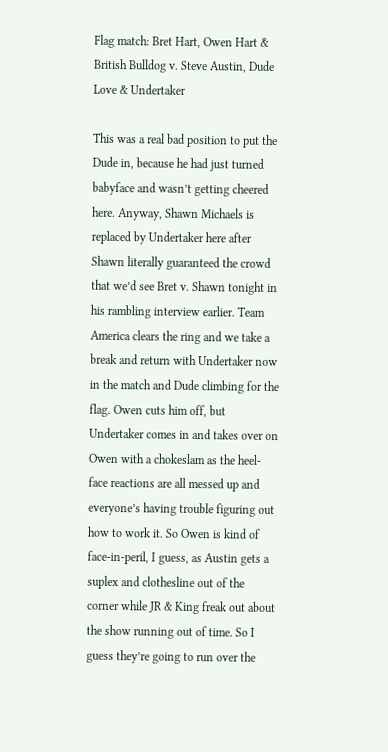Flag match: Bret Hart, Owen Hart & British Bulldog v. Steve Austin, Dude Love & Undertaker

This was a real bad position to put the Dude in, because he had just turned babyface and wasn’t getting cheered here. Anyway, Shawn Michaels is replaced by Undertaker here after Shawn literally guaranteed the crowd that we’d see Bret v. Shawn tonight in his rambling interview earlier. Team America clears the ring and we take a break and return with Undertaker now in the match and Dude climbing for the flag. Owen cuts him off, but Undertaker comes in and takes over on Owen with a chokeslam as the heel-face reactions are all messed up and everyone’s having trouble figuring out how to work it. So Owen is kind of face-in-peril, I guess, as Austin gets a suplex and clothesline out of the corner while JR & King freak out about the show running out of time. So I guess they’re going to run over the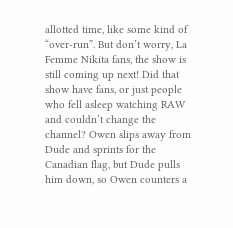allotted time, like some kind of “over-run”. But don’t worry, La Femme Nikita fans, the show is still coming up next! Did that show have fans, or just people who fell asleep watching RAW and couldn’t change the channel? Owen slips away from Dude and sprints for the Canadian flag, but Dude pulls him down, so Owen counters a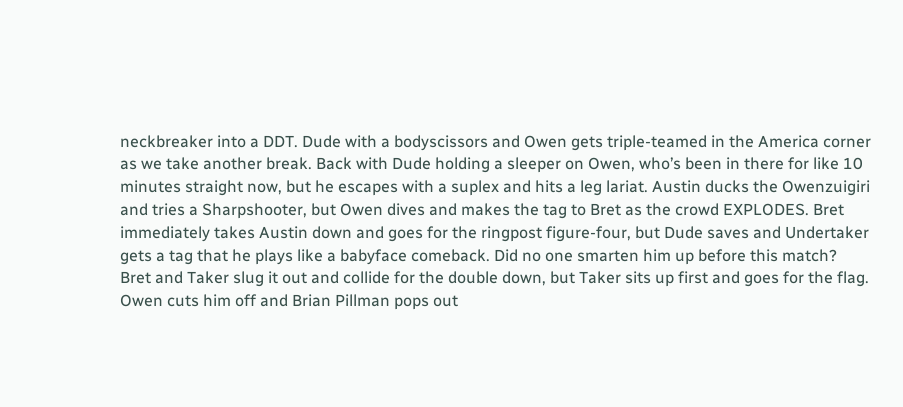neckbreaker into a DDT. Dude with a bodyscissors and Owen gets triple-teamed in the America corner as we take another break. Back with Dude holding a sleeper on Owen, who’s been in there for like 10 minutes straight now, but he escapes with a suplex and hits a leg lariat. Austin ducks the Owenzuigiri and tries a Sharpshooter, but Owen dives and makes the tag to Bret as the crowd EXPLODES. Bret immediately takes Austin down and goes for the ringpost figure-four, but Dude saves and Undertaker gets a tag that he plays like a babyface comeback. Did no one smarten him up before this match? Bret and Taker slug it out and collide for the double down, but Taker sits up first and goes for the flag. Owen cuts him off and Brian Pillman pops out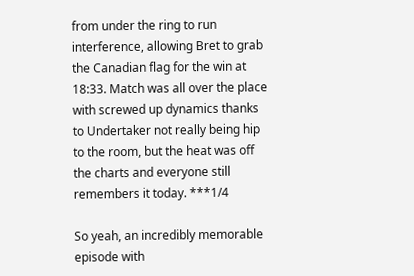from under the ring to run interference, allowing Bret to grab the Canadian flag for the win at 18:33. Match was all over the place with screwed up dynamics thanks to Undertaker not really being hip to the room, but the heat was off the charts and everyone still remembers it today. ***1/4

So yeah, an incredibly memorable episode with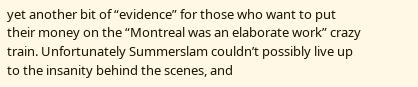yet another bit of “evidence” for those who want to put their money on the “Montreal was an elaborate work” crazy train. Unfortunately Summerslam couldn’t possibly live up to the insanity behind the scenes, and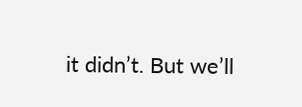it didn’t. But we’ll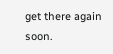get there again soon.